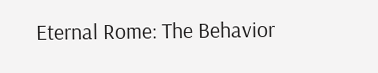Eternal Rome: The Behavior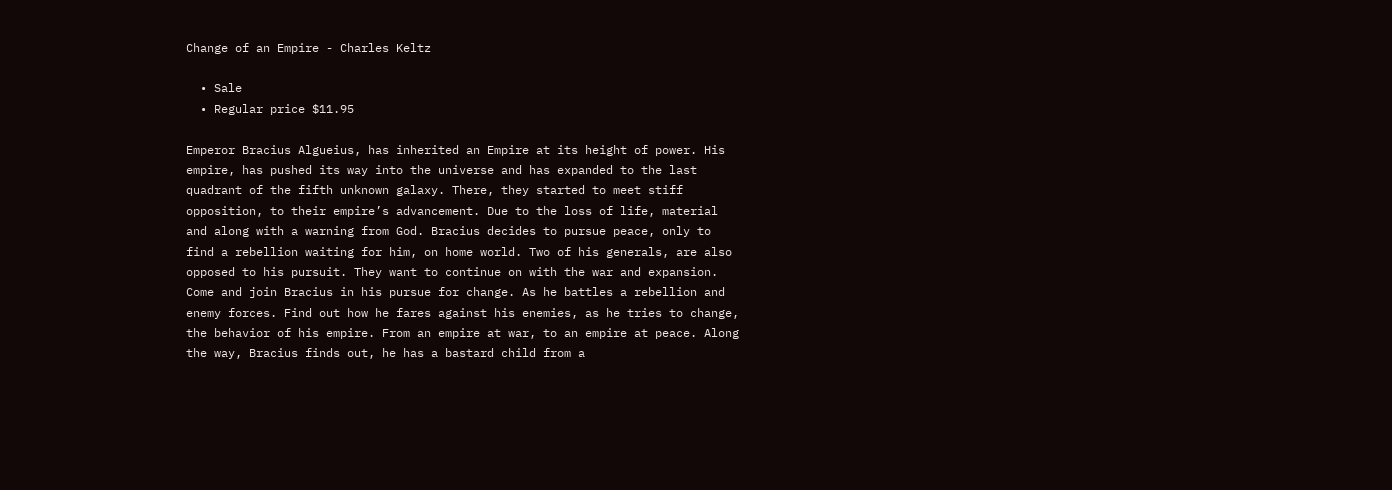Change of an Empire - Charles Keltz

  • Sale
  • Regular price $11.95

Emperor Bracius Algueius, has inherited an Empire at its height of power. His empire, has pushed its way into the universe and has expanded to the last quadrant of the fifth unknown galaxy. There, they started to meet stiff opposition, to their empire’s advancement. Due to the loss of life, material and along with a warning from God. Bracius decides to pursue peace, only to find a rebellion waiting for him, on home world. Two of his generals, are also opposed to his pursuit. They want to continue on with the war and expansion. Come and join Bracius in his pursue for change. As he battles a rebellion and enemy forces. Find out how he fares against his enemies, as he tries to change, the behavior of his empire. From an empire at war, to an empire at peace. Along the way, Bracius finds out, he has a bastard child from a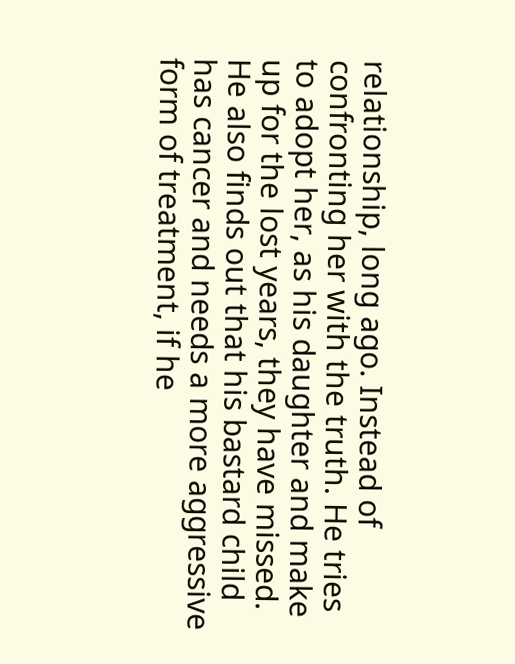relationship, long ago. Instead of confronting her with the truth. He tries to adopt her, as his daughter and make up for the lost years, they have missed. He also finds out that his bastard child has cancer and needs a more aggressive form of treatment, if he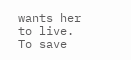wants her to live. To save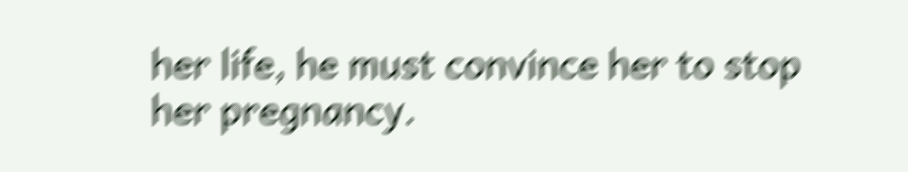her life, he must convince her to stop her pregnancy.